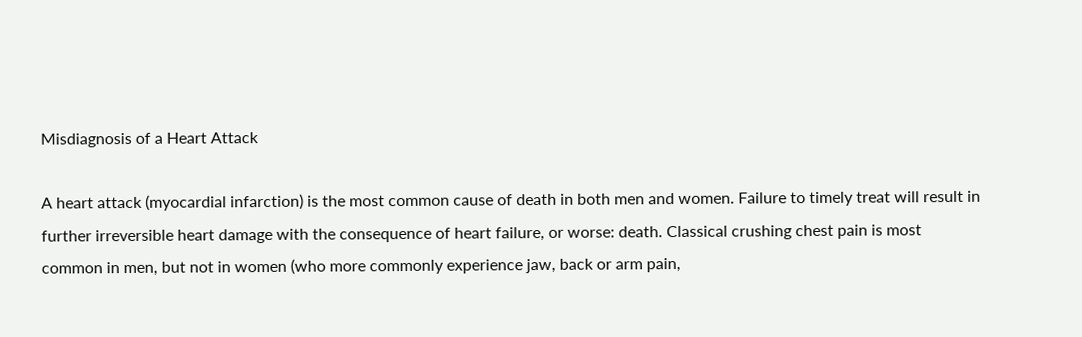Misdiagnosis of a Heart Attack

A heart attack (myocardial infarction) is the most common cause of death in both men and women. Failure to timely treat will result in further irreversible heart damage with the consequence of heart failure, or worse: death. Classical crushing chest pain is most common in men, but not in women (who more commonly experience jaw, back or arm pain,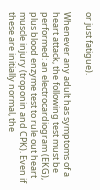or just fatigue).

Whenever any adult has symptoms of a heart attack, the following test must be performed: an electrocardiogram (EKG), plus blood enzyme test to rule out heart muscle injury (troponin and CPK). Even if these are initially normal, the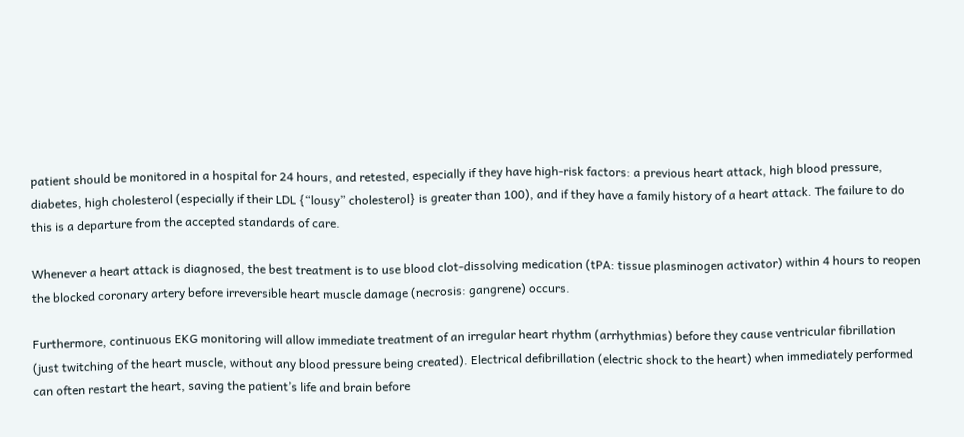patient should be monitored in a hospital for 24 hours, and retested, especially if they have high-risk factors: a previous heart attack, high blood pressure, diabetes, high cholesterol (especially if their LDL {“lousy” cholesterol} is greater than 100), and if they have a family history of a heart attack. The failure to do this is a departure from the accepted standards of care.

Whenever a heart attack is diagnosed, the best treatment is to use blood clot-dissolving medication (tPA: tissue plasminogen activator) within 4 hours to reopen the blocked coronary artery before irreversible heart muscle damage (necrosis: gangrene) occurs.

Furthermore, continuous EKG monitoring will allow immediate treatment of an irregular heart rhythm (arrhythmias) before they cause ventricular fibrillation (just twitching of the heart muscle, without any blood pressure being created). Electrical defibrillation (electric shock to the heart) when immediately performed can often restart the heart, saving the patient’s life and brain before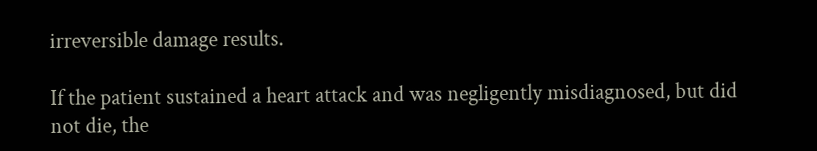irreversible damage results.

If the patient sustained a heart attack and was negligently misdiagnosed, but did not die, the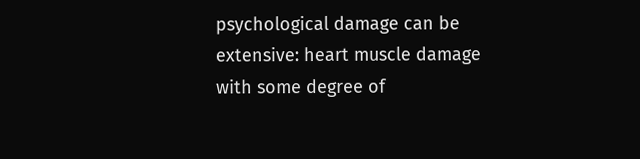psychological damage can be extensive: heart muscle damage with some degree of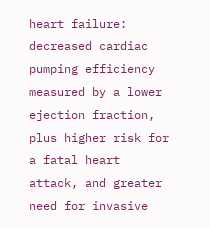heart failure: decreased cardiac pumping efficiency measured by a lower ejection fraction, plus higher risk for a fatal heart attack, and greater need for invasive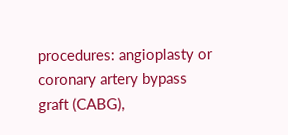procedures: angioplasty or coronary artery bypass graft (CABG),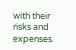with their risks and expenses.